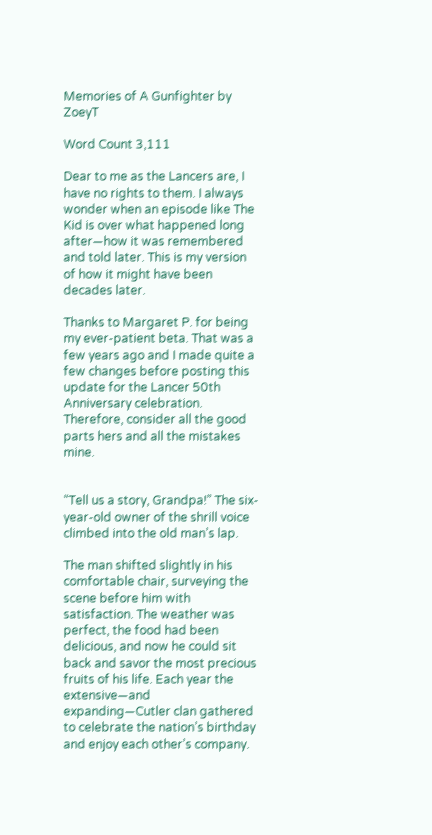Memories of A Gunfighter by ZoeyT

Word Count 3,111

Dear to me as the Lancers are, I have no rights to them. I always wonder when an episode like The Kid is over what happened long after―how it was remembered and told later. This is my version of how it might have been decades later.

Thanks to Margaret P. for being my ever-patient beta. That was a few years ago and I made quite a few changes before posting this update for the Lancer 50th Anniversary celebration. Therefore, consider all the good parts hers and all the mistakes mine.


“Tell us a story, Grandpa!” The six-year-old owner of the shrill voice climbed into the old man’s lap.

The man shifted slightly in his comfortable chair, surveying the scene before him with satisfaction. The weather was perfect, the food had been delicious, and now he could sit back and savor the most precious fruits of his life. Each year the extensive—and expanding—Cutler clan gathered to celebrate the nation’s birthday and enjoy each other’s company.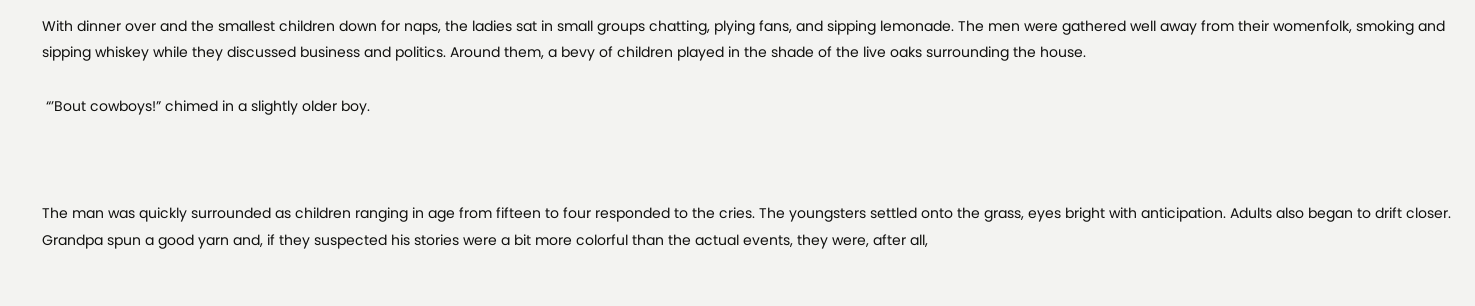With dinner over and the smallest children down for naps, the ladies sat in small groups chatting, plying fans, and sipping lemonade. The men were gathered well away from their womenfolk, smoking and sipping whiskey while they discussed business and politics. Around them, a bevy of children played in the shade of the live oaks surrounding the house.

 “’Bout cowboys!” chimed in a slightly older boy.



The man was quickly surrounded as children ranging in age from fifteen to four responded to the cries. The youngsters settled onto the grass, eyes bright with anticipation. Adults also began to drift closer. Grandpa spun a good yarn and, if they suspected his stories were a bit more colorful than the actual events, they were, after all,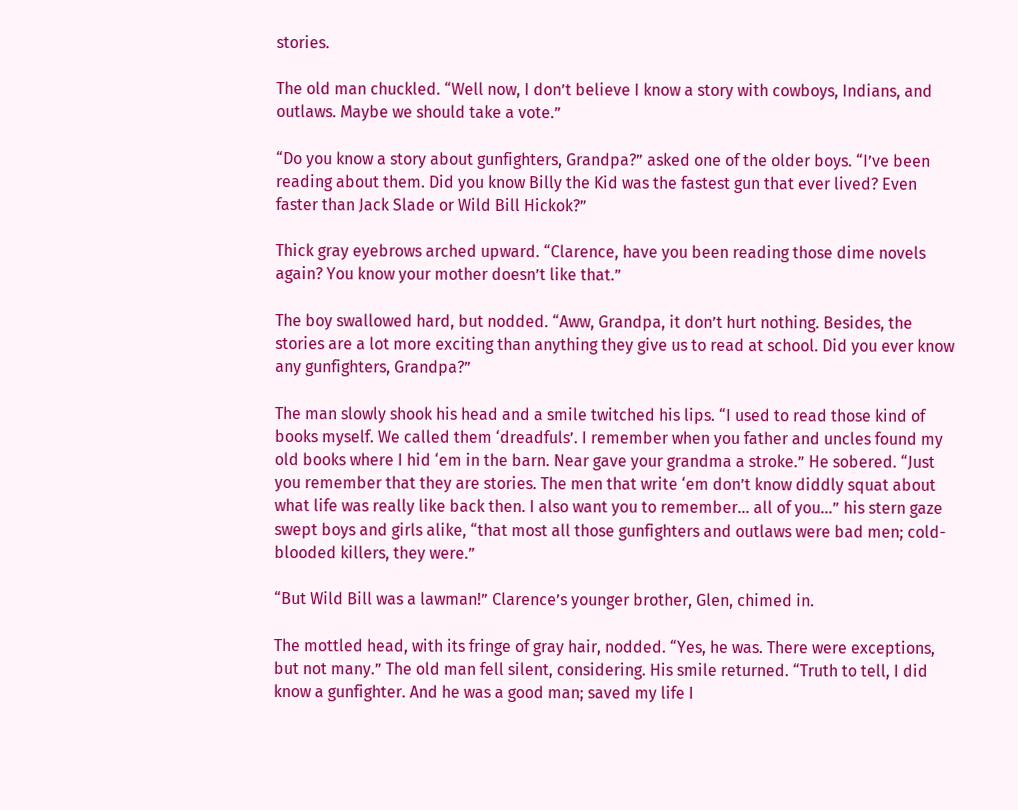stories.

The old man chuckled. “Well now, I don’t believe I know a story with cowboys, Indians, and outlaws. Maybe we should take a vote.”

“Do you know a story about gunfighters, Grandpa?” asked one of the older boys. “I’ve been reading about them. Did you know Billy the Kid was the fastest gun that ever lived? Even faster than Jack Slade or Wild Bill Hickok?”

Thick gray eyebrows arched upward. “Clarence, have you been reading those dime novels again? You know your mother doesn’t like that.”

The boy swallowed hard, but nodded. “Aww, Grandpa, it don’t hurt nothing. Besides, the stories are a lot more exciting than anything they give us to read at school. Did you ever know any gunfighters, Grandpa?”

The man slowly shook his head and a smile twitched his lips. “I used to read those kind of books myself. We called them ‘dreadfuls’. I remember when you father and uncles found my old books where I hid ‘em in the barn. Near gave your grandma a stroke.” He sobered. “Just you remember that they are stories. The men that write ‘em don’t know diddly squat about what life was really like back then. I also want you to remember… all of you…” his stern gaze swept boys and girls alike, “that most all those gunfighters and outlaws were bad men; cold-blooded killers, they were.”

“But Wild Bill was a lawman!” Clarence’s younger brother, Glen, chimed in.

The mottled head, with its fringe of gray hair, nodded. “Yes, he was. There were exceptions, but not many.” The old man fell silent, considering. His smile returned. “Truth to tell, I did know a gunfighter. And he was a good man; saved my life I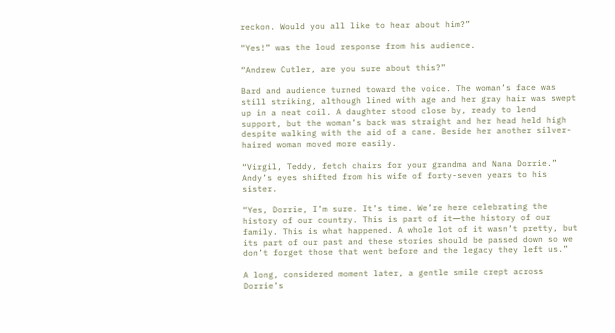reckon. Would you all like to hear about him?”

“Yes!” was the loud response from his audience.

“Andrew Cutler, are you sure about this?”

Bard and audience turned toward the voice. The woman’s face was still striking, although lined with age and her gray hair was swept up in a neat coil. A daughter stood close by, ready to lend support, but the woman’s back was straight and her head held high despite walking with the aid of a cane. Beside her another silver-haired woman moved more easily.

“Virgil, Teddy, fetch chairs for your grandma and Nana Dorrie.” Andy’s eyes shifted from his wife of forty-seven years to his sister.

“Yes, Dorrie, I’m sure. It’s time. We’re here celebrating the history of our country. This is part of it―the history of our family. This is what happened. A whole lot of it wasn’t pretty, but its part of our past and these stories should be passed down so we don’t forget those that went before and the legacy they left us.”

A long, considered moment later, a gentle smile crept across Dorrie’s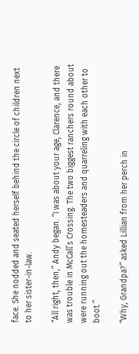face. She nodded and seated herself behind the circle of children next to her sister-in-law.

“All right, then,” Andy began. “I was about your age, Clarence, and there was trouble in McCall’s Crossing. The two biggest ranchers round about were running out the homesteaders and quarreling with each other to boot.”

“Why, Grandpa?” asked Lillian from her perch in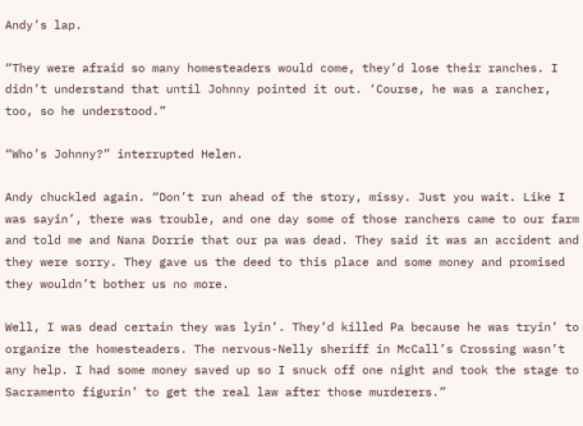Andy’s lap.

“They were afraid so many homesteaders would come, they’d lose their ranches. I didn’t understand that until Johnny pointed it out. ‘Course, he was a rancher, too, so he understood.”

“Who’s Johnny?” interrupted Helen.

Andy chuckled again. “Don’t run ahead of the story, missy. Just you wait. Like I was sayin’, there was trouble, and one day some of those ranchers came to our farm and told me and Nana Dorrie that our pa was dead. They said it was an accident and they were sorry. They gave us the deed to this place and some money and promised they wouldn’t bother us no more.

Well, I was dead certain they was lyin’. They’d killed Pa because he was tryin’ to organize the homesteaders. The nervous-Nelly sheriff in McCall’s Crossing wasn’t any help. I had some money saved up so I snuck off one night and took the stage to Sacramento figurin’ to get the real law after those murderers.”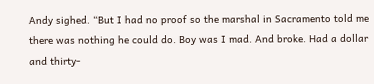Andy sighed. “But I had no proof so the marshal in Sacramento told me there was nothing he could do. Boy was I mad. And broke. Had a dollar and thirty-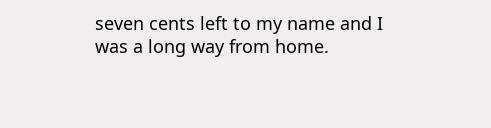seven cents left to my name and I was a long way from home.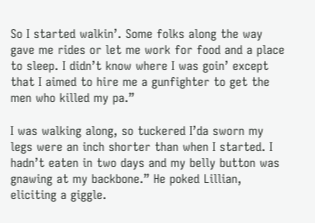So I started walkin’. Some folks along the way gave me rides or let me work for food and a place to sleep. I didn’t know where I was goin’ except that I aimed to hire me a gunfighter to get the men who killed my pa.”

I was walking along, so tuckered I’da sworn my legs were an inch shorter than when I started. I hadn’t eaten in two days and my belly button was gnawing at my backbone.” He poked Lillian, eliciting a giggle.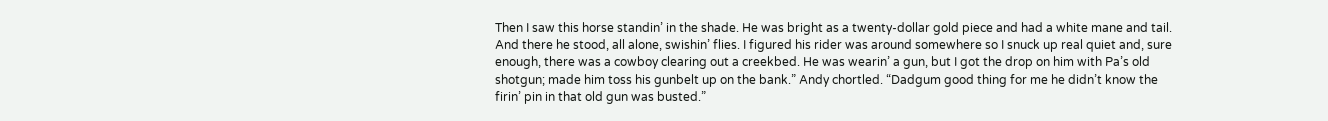Then I saw this horse standin’ in the shade. He was bright as a twenty-dollar gold piece and had a white mane and tail. And there he stood, all alone, swishin’ flies. I figured his rider was around somewhere so I snuck up real quiet and, sure enough, there was a cowboy clearing out a creekbed. He was wearin’ a gun, but I got the drop on him with Pa’s old shotgun; made him toss his gunbelt up on the bank.” Andy chortled. “Dadgum good thing for me he didn’t know the firin’ pin in that old gun was busted.”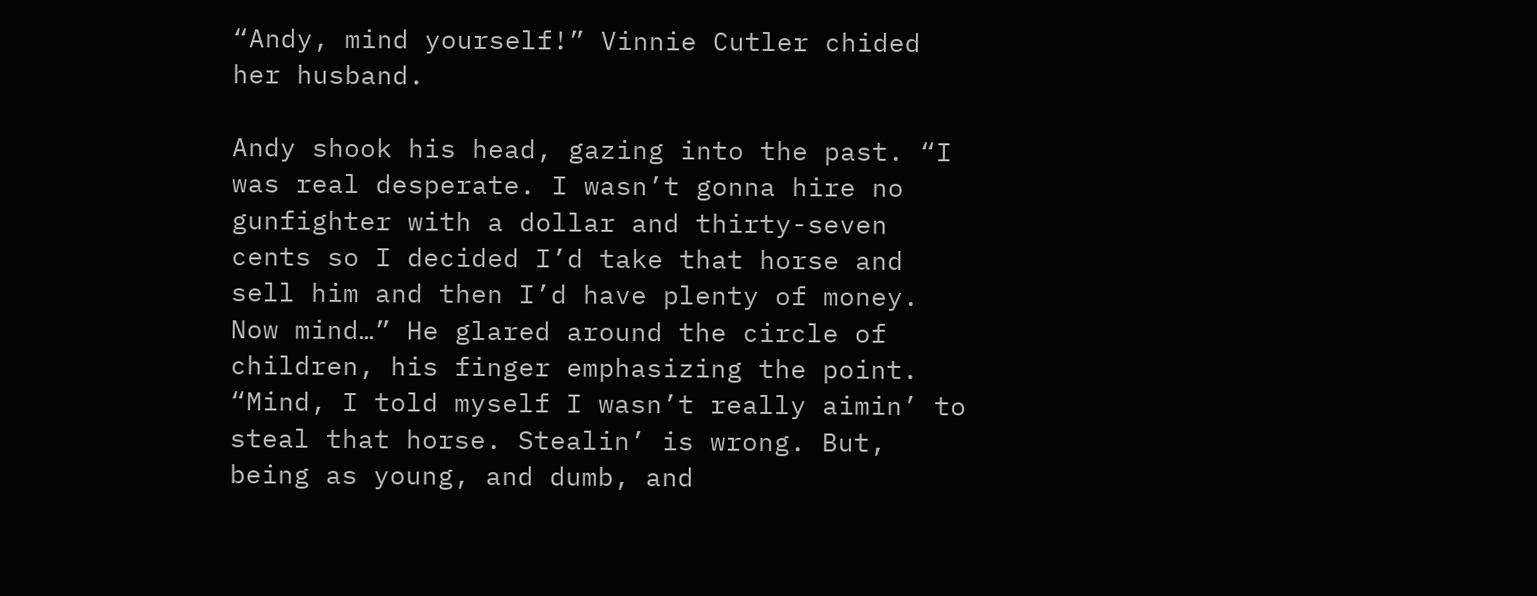“Andy, mind yourself!” Vinnie Cutler chided her husband.

Andy shook his head, gazing into the past. “I was real desperate. I wasn’t gonna hire no gunfighter with a dollar and thirty-seven cents so I decided I’d take that horse and sell him and then I’d have plenty of money. Now mind…” He glared around the circle of children, his finger emphasizing the point. “Mind, I told myself I wasn’t really aimin’ to steal that horse. Stealin’ is wrong. But, being as young, and dumb, and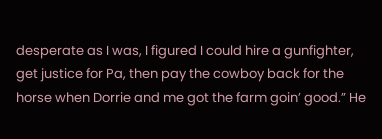desperate as I was, I figured I could hire a gunfighter, get justice for Pa, then pay the cowboy back for the horse when Dorrie and me got the farm goin’ good.” He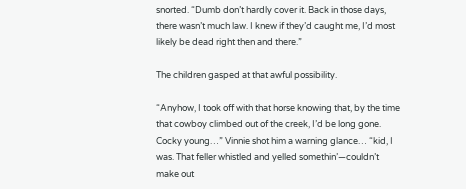snorted. “Dumb don’t hardly cover it. Back in those days, there wasn’t much law. I knew if they’d caught me, I’d most likely be dead right then and there.”

The children gasped at that awful possibility.

“Anyhow, I took off with that horse knowing that, by the time that cowboy climbed out of the creek, I’d be long gone. Cocky young…” Vinnie shot him a warning glance… “kid, I was. That feller whistled and yelled somethin’—couldn’t make out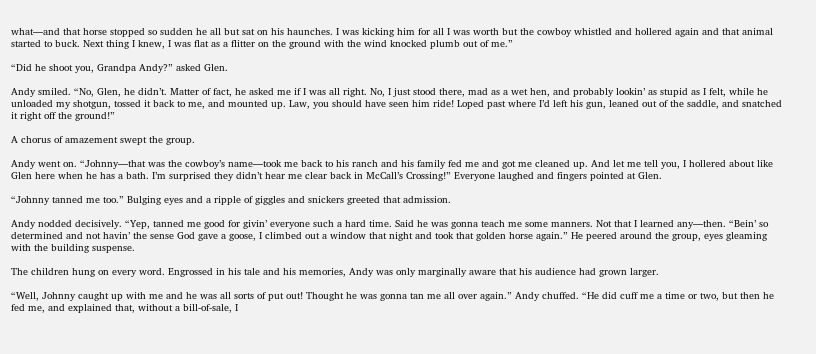what—and that horse stopped so sudden he all but sat on his haunches. I was kicking him for all I was worth but the cowboy whistled and hollered again and that animal started to buck. Next thing I knew, I was flat as a flitter on the ground with the wind knocked plumb out of me.”

“Did he shoot you, Grandpa Andy?” asked Glen.

Andy smiled. “No, Glen, he didn’t. Matter of fact, he asked me if I was all right. No, I just stood there, mad as a wet hen, and probably lookin’ as stupid as I felt, while he unloaded my shotgun, tossed it back to me, and mounted up. Law, you should have seen him ride! Loped past where I’d left his gun, leaned out of the saddle, and snatched it right off the ground!”

A chorus of amazement swept the group.

Andy went on. “Johnny—that was the cowboy’s name—took me back to his ranch and his family fed me and got me cleaned up. And let me tell you, I hollered about like Glen here when he has a bath. I’m surprised they didn’t hear me clear back in McCall’s Crossing!” Everyone laughed and fingers pointed at Glen.

“Johnny tanned me too.” Bulging eyes and a ripple of giggles and snickers greeted that admission.

Andy nodded decisively. “Yep, tanned me good for givin’ everyone such a hard time. Said he was gonna teach me some manners. Not that I learned any—then. “Bein’ so determined and not havin’ the sense God gave a goose, I climbed out a window that night and took that golden horse again.” He peered around the group, eyes gleaming with the building suspense.

The children hung on every word. Engrossed in his tale and his memories, Andy was only marginally aware that his audience had grown larger.

“Well, Johnny caught up with me and he was all sorts of put out! Thought he was gonna tan me all over again.” Andy chuffed. “He did cuff me a time or two, but then he fed me, and explained that, without a bill-of-sale, I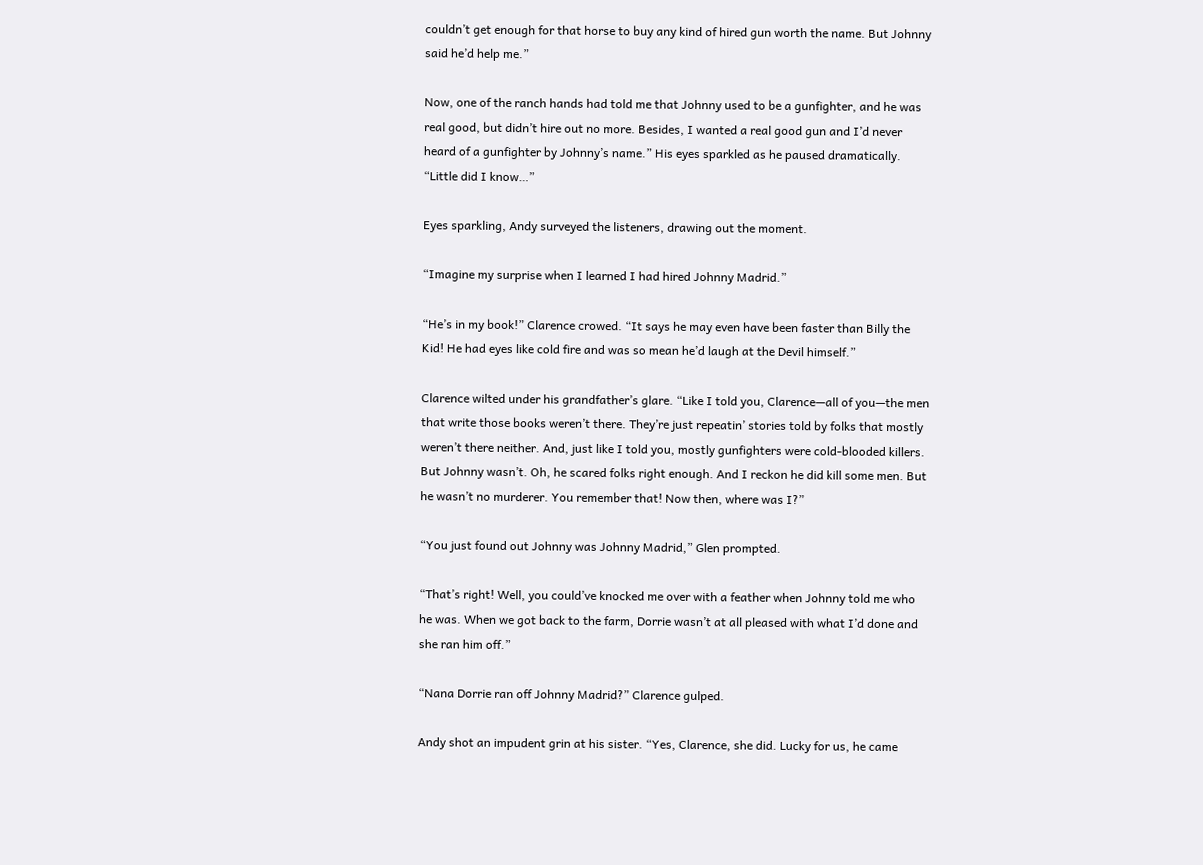couldn’t get enough for that horse to buy any kind of hired gun worth the name. But Johnny said he’d help me.”

Now, one of the ranch hands had told me that Johnny used to be a gunfighter, and he was real good, but didn’t hire out no more. Besides, I wanted a real good gun and I’d never heard of a gunfighter by Johnny’s name.” His eyes sparkled as he paused dramatically. “Little did I know…”

Eyes sparkling, Andy surveyed the listeners, drawing out the moment.

“Imagine my surprise when I learned I had hired Johnny Madrid.”

“He’s in my book!” Clarence crowed. “It says he may even have been faster than Billy the Kid! He had eyes like cold fire and was so mean he’d laugh at the Devil himself.”

Clarence wilted under his grandfather’s glare. “Like I told you, Clarence—all of you—the men that write those books weren’t there. They’re just repeatin’ stories told by folks that mostly weren’t there neither. And, just like I told you, mostly gunfighters were cold-blooded killers. But Johnny wasn’t. Oh, he scared folks right enough. And I reckon he did kill some men. But he wasn’t no murderer. You remember that! Now then, where was I?”

“You just found out Johnny was Johnny Madrid,” Glen prompted.

“That’s right! Well, you could’ve knocked me over with a feather when Johnny told me who he was. When we got back to the farm, Dorrie wasn’t at all pleased with what I’d done and she ran him off.”

“Nana Dorrie ran off Johnny Madrid?” Clarence gulped.

Andy shot an impudent grin at his sister. “Yes, Clarence, she did. Lucky for us, he came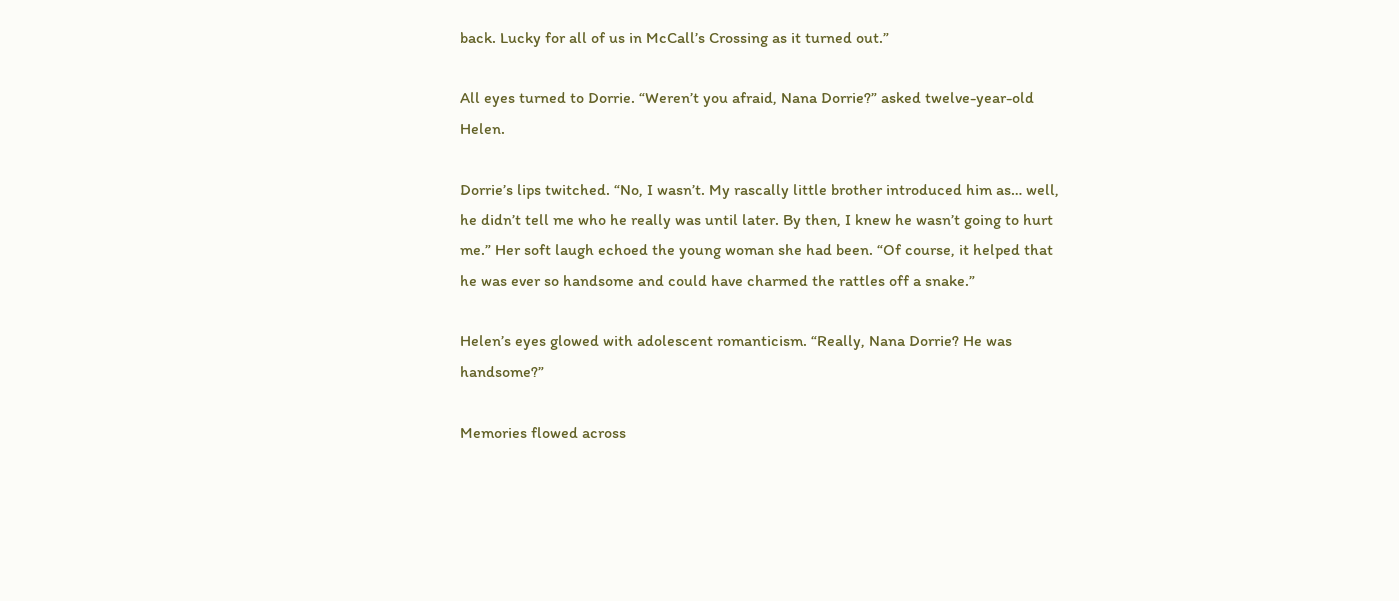back. Lucky for all of us in McCall’s Crossing as it turned out.”

All eyes turned to Dorrie. “Weren’t you afraid, Nana Dorrie?” asked twelve-year-old Helen.

Dorrie’s lips twitched. “No, I wasn’t. My rascally little brother introduced him as… well, he didn’t tell me who he really was until later. By then, I knew he wasn’t going to hurt me.” Her soft laugh echoed the young woman she had been. “Of course, it helped that he was ever so handsome and could have charmed the rattles off a snake.”

Helen’s eyes glowed with adolescent romanticism. “Really, Nana Dorrie? He was handsome?”

Memories flowed across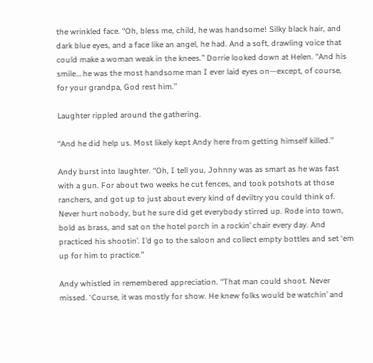the wrinkled face. “Oh, bless me, child, he was handsome! Silky black hair, and dark blue eyes, and a face like an angel, he had. And a soft, drawling voice that could make a woman weak in the knees.” Dorrie looked down at Helen. “And his smile… he was the most handsome man I ever laid eyes on—except, of course, for your grandpa, God rest him.”

Laughter rippled around the gathering.

“And he did help us. Most likely kept Andy here from getting himself killed.”

Andy burst into laughter. “Oh, I tell you, Johnny was as smart as he was fast with a gun. For about two weeks he cut fences, and took potshots at those ranchers, and got up to just about every kind of deviltry you could think of. Never hurt nobody, but he sure did get everybody stirred up. Rode into town, bold as brass, and sat on the hotel porch in a rockin’ chair every day. And practiced his shootin’. I’d go to the saloon and collect empty bottles and set ‘em up for him to practice.”

Andy whistled in remembered appreciation. “That man could shoot. Never missed. ‘Course, it was mostly for show. He knew folks would be watchin’ and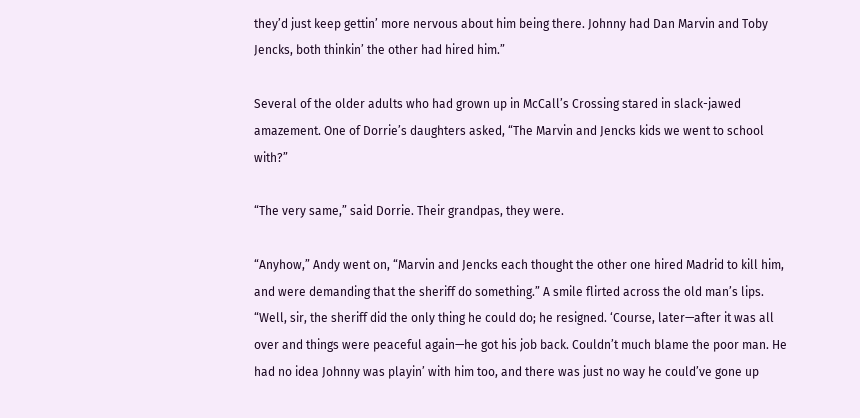they’d just keep gettin’ more nervous about him being there. Johnny had Dan Marvin and Toby Jencks, both thinkin’ the other had hired him.”

Several of the older adults who had grown up in McCall’s Crossing stared in slack-jawed amazement. One of Dorrie’s daughters asked, “The Marvin and Jencks kids we went to school with?”

“The very same,” said Dorrie. Their grandpas, they were.

“Anyhow,” Andy went on, “Marvin and Jencks each thought the other one hired Madrid to kill him, and were demanding that the sheriff do something.” A smile flirted across the old man’s lips. “Well, sir, the sheriff did the only thing he could do; he resigned. ‘Course, later—after it was all over and things were peaceful again—he got his job back. Couldn’t much blame the poor man. He had no idea Johnny was playin’ with him too, and there was just no way he could’ve gone up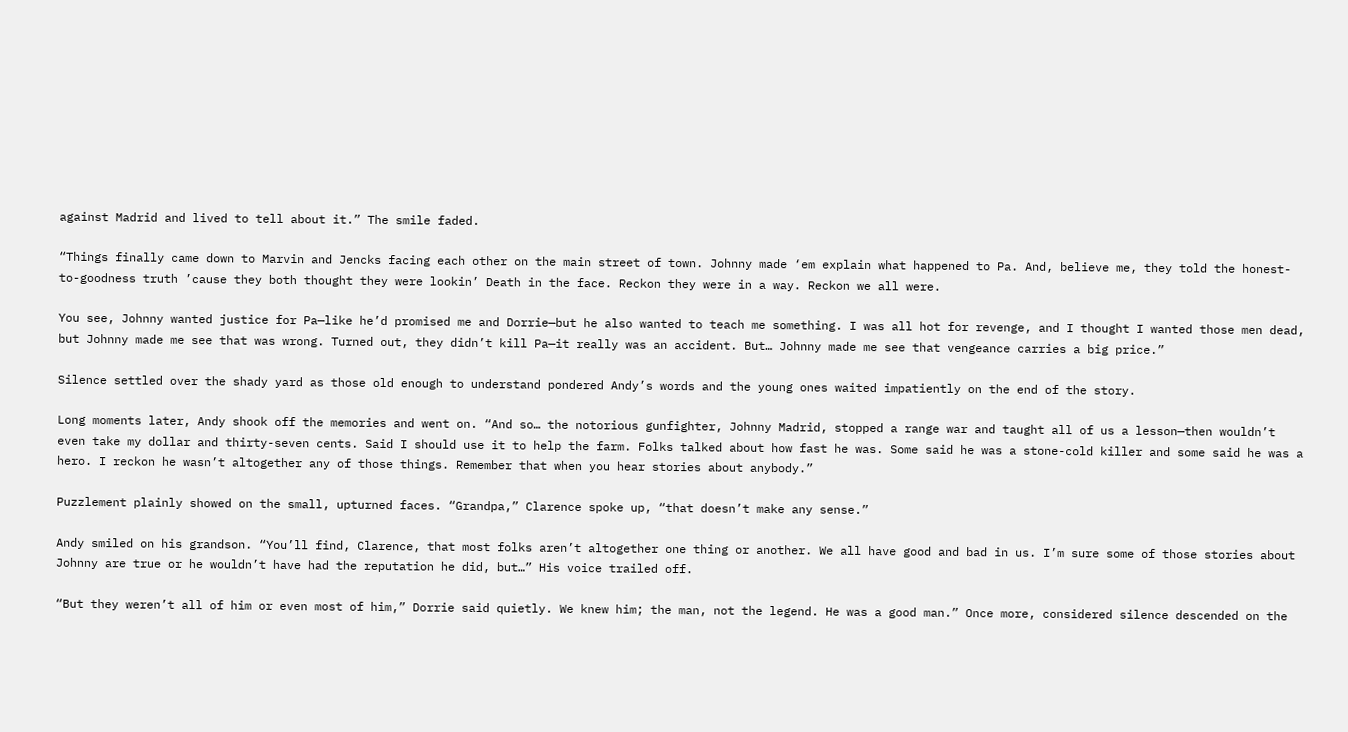against Madrid and lived to tell about it.” The smile faded.

“Things finally came down to Marvin and Jencks facing each other on the main street of town. Johnny made ‘em explain what happened to Pa. And, believe me, they told the honest-to-goodness truth ’cause they both thought they were lookin’ Death in the face. Reckon they were in a way. Reckon we all were.

You see, Johnny wanted justice for Pa—like he’d promised me and Dorrie—but he also wanted to teach me something. I was all hot for revenge, and I thought I wanted those men dead, but Johnny made me see that was wrong. Turned out, they didn’t kill Pa—it really was an accident. But… Johnny made me see that vengeance carries a big price.”

Silence settled over the shady yard as those old enough to understand pondered Andy’s words and the young ones waited impatiently on the end of the story.

Long moments later, Andy shook off the memories and went on. “And so… the notorious gunfighter, Johnny Madrid, stopped a range war and taught all of us a lesson—then wouldn’t even take my dollar and thirty-seven cents. Said I should use it to help the farm. Folks talked about how fast he was. Some said he was a stone-cold killer and some said he was a hero. I reckon he wasn’t altogether any of those things. Remember that when you hear stories about anybody.”

Puzzlement plainly showed on the small, upturned faces. “Grandpa,” Clarence spoke up, “that doesn’t make any sense.”

Andy smiled on his grandson. “You’ll find, Clarence, that most folks aren’t altogether one thing or another. We all have good and bad in us. I’m sure some of those stories about Johnny are true or he wouldn’t have had the reputation he did, but…” His voice trailed off.

“But they weren’t all of him or even most of him,” Dorrie said quietly. We knew him; the man, not the legend. He was a good man.” Once more, considered silence descended on the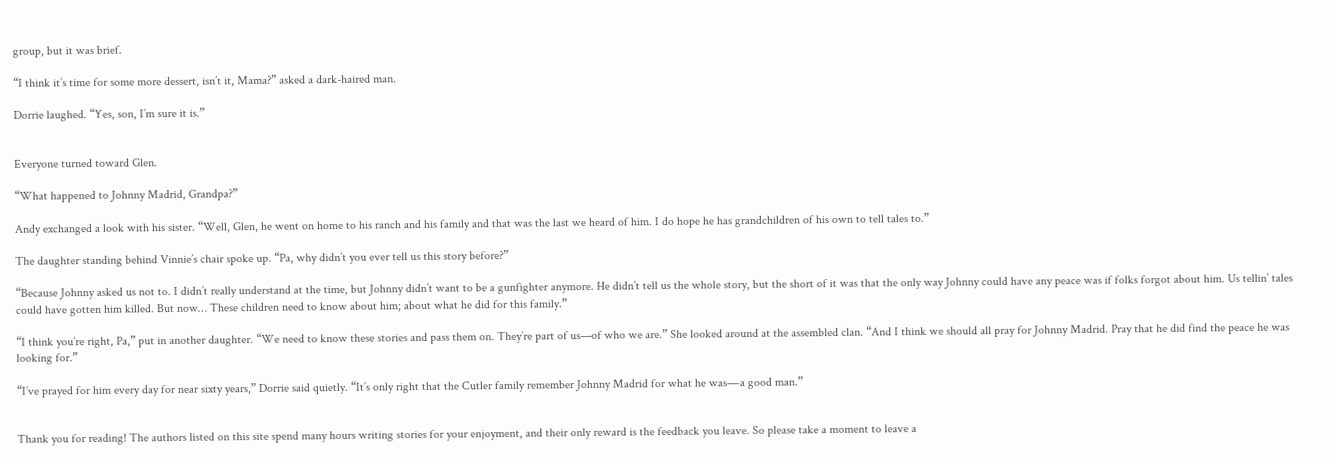group, but it was brief.

“I think it’s time for some more dessert, isn’t it, Mama?” asked a dark-haired man.

Dorrie laughed. “Yes, son, I’m sure it is.”


Everyone turned toward Glen.

“What happened to Johnny Madrid, Grandpa?”

Andy exchanged a look with his sister. “Well, Glen, he went on home to his ranch and his family and that was the last we heard of him. I do hope he has grandchildren of his own to tell tales to.”

The daughter standing behind Vinnie’s chair spoke up. “Pa, why didn’t you ever tell us this story before?”

“Because Johnny asked us not to. I didn’t really understand at the time, but Johnny didn’t want to be a gunfighter anymore. He didn’t tell us the whole story, but the short of it was that the only way Johnny could have any peace was if folks forgot about him. Us tellin’ tales could have gotten him killed. But now… These children need to know about him; about what he did for this family.”

“I think you’re right, Pa,” put in another daughter. “We need to know these stories and pass them on. They’re part of us—of who we are.” She looked around at the assembled clan. “And I think we should all pray for Johnny Madrid. Pray that he did find the peace he was looking for.”

“I’ve prayed for him every day for near sixty years,” Dorrie said quietly. “It’s only right that the Cutler family remember Johnny Madrid for what he was―a good man.”


Thank you for reading! The authors listed on this site spend many hours writing stories for your enjoyment, and their only reward is the feedback you leave. So please take a moment to leave a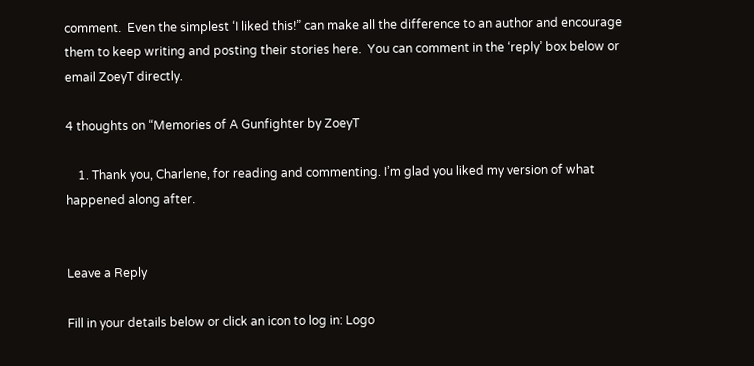comment.  Even the simplest ‘I liked this!” can make all the difference to an author and encourage them to keep writing and posting their stories here.  You can comment in the ‘reply’ box below or email ZoeyT directly.

4 thoughts on “Memories of A Gunfighter by ZoeyT

    1. Thank you, Charlene, for reading and commenting. I’m glad you liked my version of what happened along after.


Leave a Reply

Fill in your details below or click an icon to log in: Logo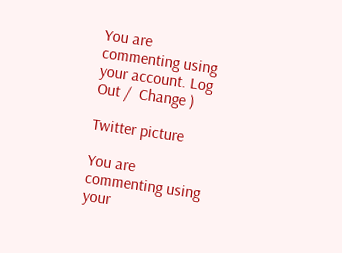You are commenting using your account. Log Out /  Change )

Twitter picture

You are commenting using your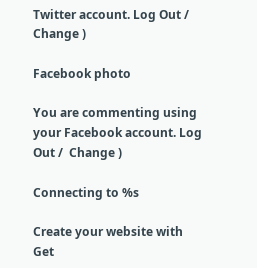Twitter account. Log Out /  Change )

Facebook photo

You are commenting using your Facebook account. Log Out /  Change )

Connecting to %s

Create your website with
Get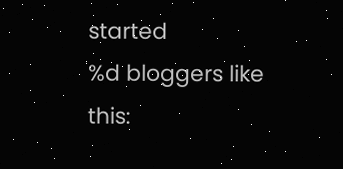started
%d bloggers like this: